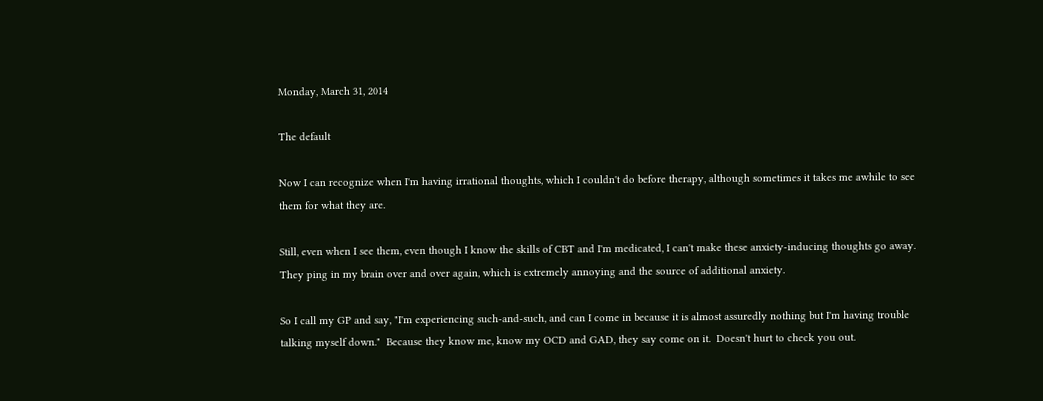Monday, March 31, 2014

The default

Now I can recognize when I'm having irrational thoughts, which I couldn't do before therapy, although sometimes it takes me awhile to see them for what they are.

Still, even when I see them, even though I know the skills of CBT and I'm medicated, I can't make these anxiety-inducing thoughts go away.  They ping in my brain over and over again, which is extremely annoying and the source of additional anxiety.

So I call my GP and say, "I'm experiencing such-and-such, and can I come in because it is almost assuredly nothing but I'm having trouble talking myself down."  Because they know me, know my OCD and GAD, they say come on it.  Doesn't hurt to check you out.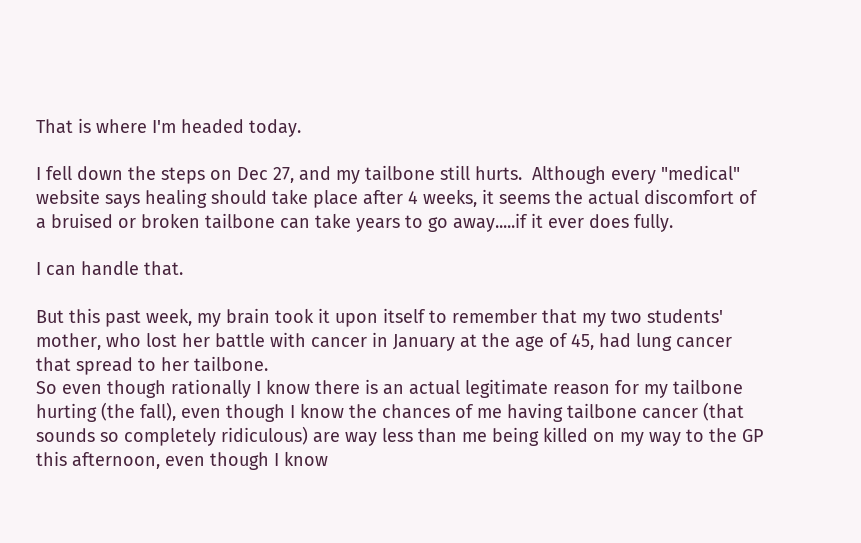That is where I'm headed today.

I fell down the steps on Dec 27, and my tailbone still hurts.  Although every "medical" website says healing should take place after 4 weeks, it seems the actual discomfort of a bruised or broken tailbone can take years to go away.....if it ever does fully.

I can handle that.

But this past week, my brain took it upon itself to remember that my two students' mother, who lost her battle with cancer in January at the age of 45, had lung cancer that spread to her tailbone.
So even though rationally I know there is an actual legitimate reason for my tailbone hurting (the fall), even though I know the chances of me having tailbone cancer (that sounds so completely ridiculous) are way less than me being killed on my way to the GP this afternoon, even though I know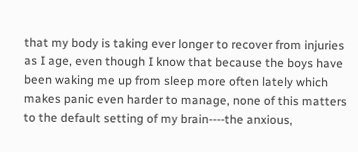that my body is taking ever longer to recover from injuries as I age, even though I know that because the boys have been waking me up from sleep more often lately which makes panic even harder to manage, none of this matters to the default setting of my brain----the anxious,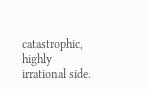catastrophic, highly irrational side.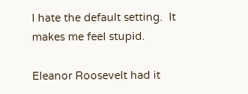I hate the default setting.  It makes me feel stupid.

Eleanor Roosevelt had it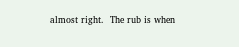almost right.  The rub is when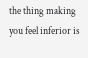the thing making you feel inferior is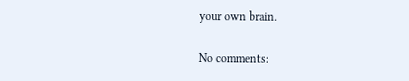your own brain.

No comments: